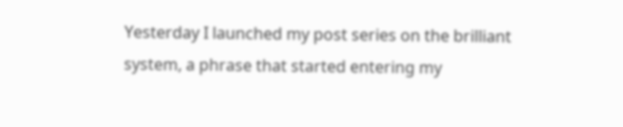Yesterday I launched my post series on the brilliant system, a phrase that started entering my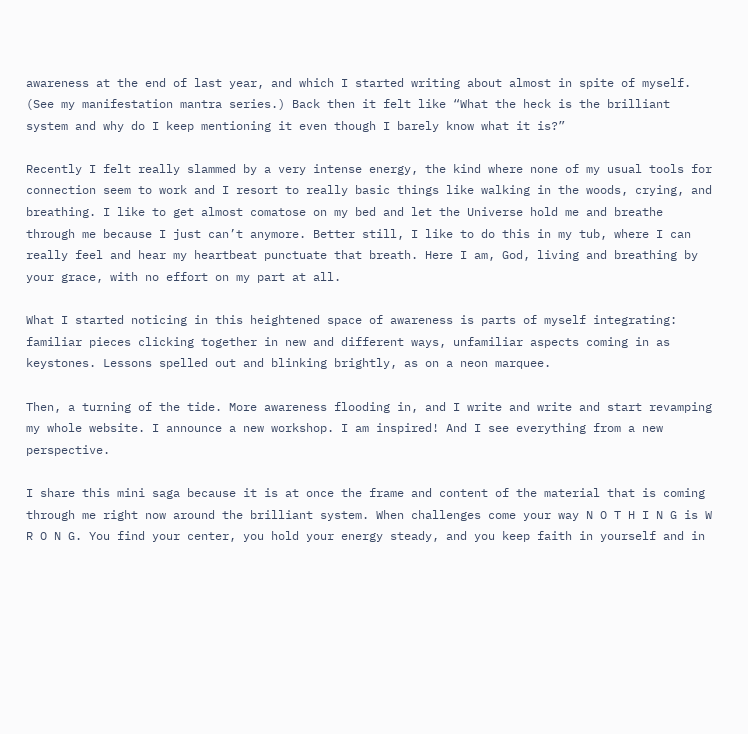awareness at the end of last year, and which I started writing about almost in spite of myself. (See my manifestation mantra series.) Back then it felt like “What the heck is the brilliant system and why do I keep mentioning it even though I barely know what it is?”

Recently I felt really slammed by a very intense energy, the kind where none of my usual tools for connection seem to work and I resort to really basic things like walking in the woods, crying, and breathing. I like to get almost comatose on my bed and let the Universe hold me and breathe through me because I just can’t anymore. Better still, I like to do this in my tub, where I can really feel and hear my heartbeat punctuate that breath. Here I am, God, living and breathing by your grace, with no effort on my part at all.

What I started noticing in this heightened space of awareness is parts of myself integrating: familiar pieces clicking together in new and different ways, unfamiliar aspects coming in as keystones. Lessons spelled out and blinking brightly, as on a neon marquee.

Then, a turning of the tide. More awareness flooding in, and I write and write and start revamping my whole website. I announce a new workshop. I am inspired! And I see everything from a new perspective.

I share this mini saga because it is at once the frame and content of the material that is coming through me right now around the brilliant system. When challenges come your way N O T H I N G is W R O N G. You find your center, you hold your energy steady, and you keep faith in yourself and in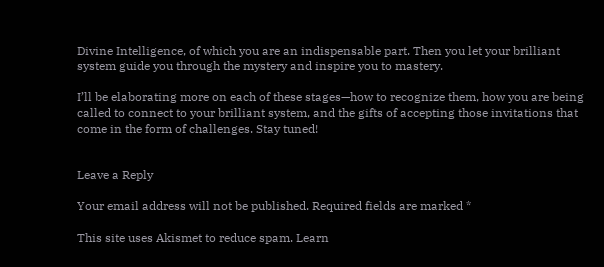Divine Intelligence, of which you are an indispensable part. Then you let your brilliant system guide you through the mystery and inspire you to mastery.

I’ll be elaborating more on each of these stages—how to recognize them, how you are being called to connect to your brilliant system, and the gifts of accepting those invitations that come in the form of challenges. Stay tuned!


Leave a Reply

Your email address will not be published. Required fields are marked *

This site uses Akismet to reduce spam. Learn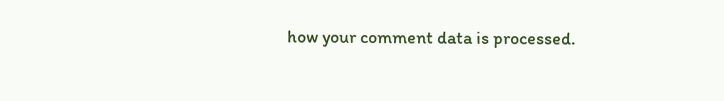how your comment data is processed.